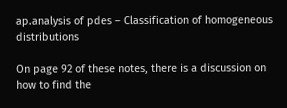ap.analysis of pdes – Classification of homogeneous distributions

On page 92 of these notes, there is a discussion on how to find the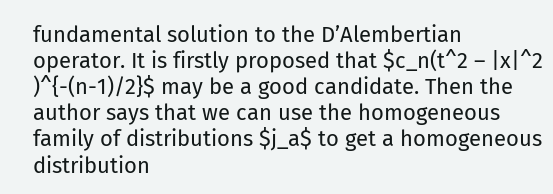fundamental solution to the D’Alembertian operator. It is firstly proposed that $c_n(t^2 – |x|^2 )^{-(n-1)/2}$ may be a good candidate. Then the author says that we can use the homogeneous family of distributions $j_a$ to get a homogeneous distribution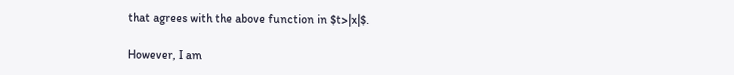that agrees with the above function in $t>|x|$.

However, I am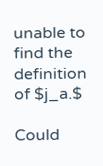unable to find the definition of $j_a.$

Could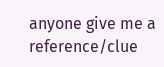anyone give me a reference/clue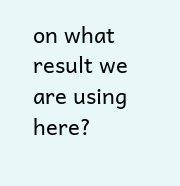on what result we are using here?